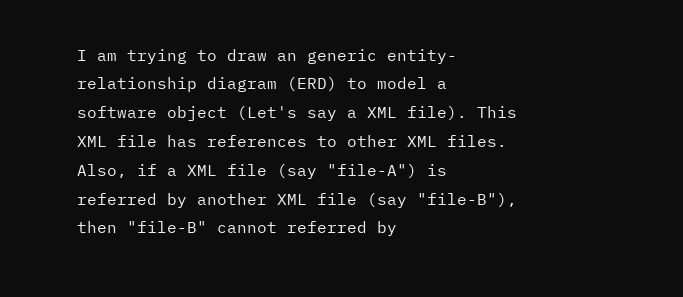I am trying to draw an generic entity-relationship diagram (ERD) to model a software object (Let's say a XML file). This XML file has references to other XML files. Also, if a XML file (say "file-A") is referred by another XML file (say "file-B"), then "file-B" cannot referred by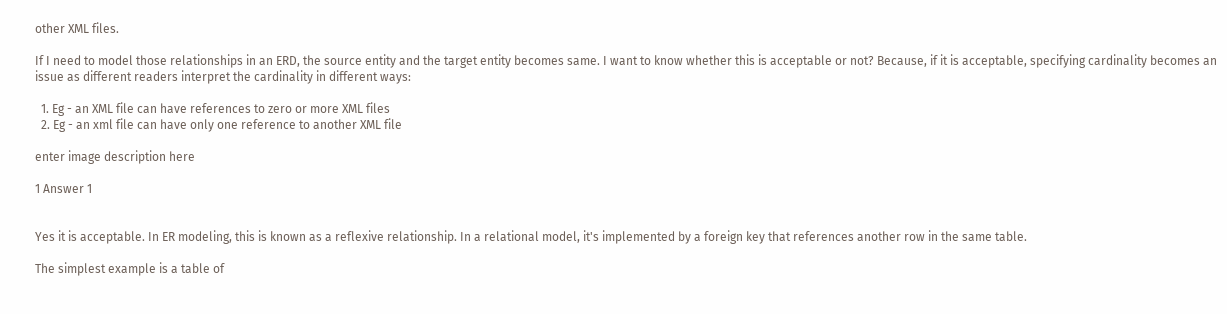other XML files.

If I need to model those relationships in an ERD, the source entity and the target entity becomes same. I want to know whether this is acceptable or not? Because, if it is acceptable, specifying cardinality becomes an issue as different readers interpret the cardinality in different ways:

  1. Eg - an XML file can have references to zero or more XML files
  2. Eg - an xml file can have only one reference to another XML file

enter image description here

1 Answer 1


Yes it is acceptable. In ER modeling, this is known as a reflexive relationship. In a relational model, it's implemented by a foreign key that references another row in the same table.

The simplest example is a table of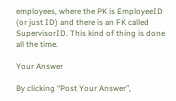employees, where the PK is EmployeeID (or just ID) and there is an FK called SupervisorID. This kind of thing is done all the time.

Your Answer

By clicking “Post Your Answer”,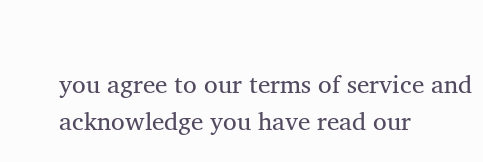you agree to our terms of service and acknowledge you have read our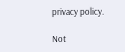privacy policy.

Not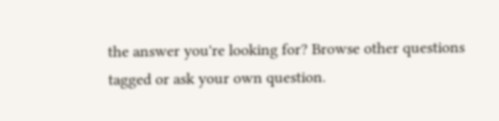the answer you're looking for? Browse other questions tagged or ask your own question.